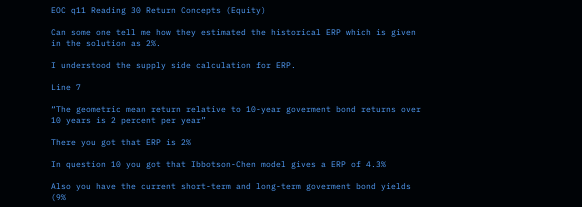EOC q11 Reading 30 Return Concepts (Equity)

Can some one tell me how they estimated the historical ERP which is given in the solution as 2%.

I understood the supply side calculation for ERP.

Line 7

“The geometric mean return relative to 10-year goverment bond returns over 10 years is 2 percent per year”

There you got that ERP is 2%

In question 10 you got that Ibbotson-Chen model gives a ERP of 4.3%

Also you have the current short-term and long-term goverment bond yields (9%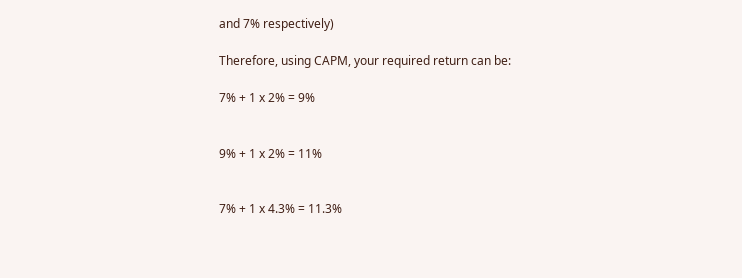and 7% respectively)

Therefore, using CAPM, your required return can be:

7% + 1 x 2% = 9%


9% + 1 x 2% = 11%


7% + 1 x 4.3% = 11.3%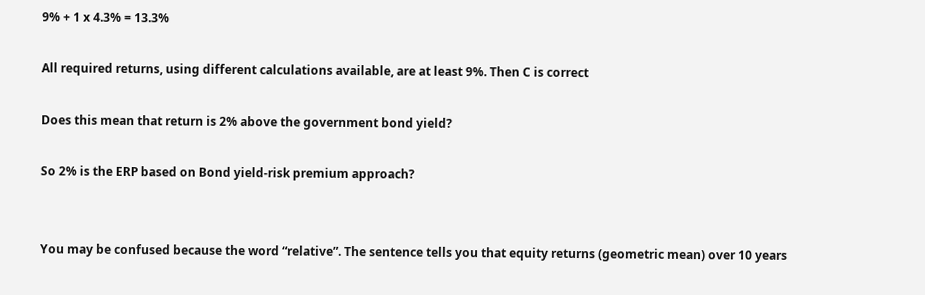9% + 1 x 4.3% = 13.3%

All required returns, using different calculations available, are at least 9%. Then C is correct

Does this mean that return is 2% above the government bond yield?

So 2% is the ERP based on Bond yield-risk premium approach?


You may be confused because the word “relative”. The sentence tells you that equity returns (geometric mean) over 10 years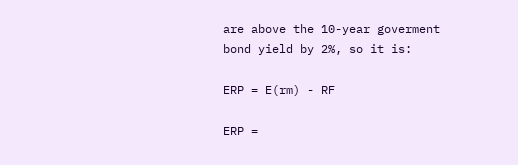are above the 10-year goverment bond yield by 2%, so it is:

ERP = E(rm) - RF

ERP =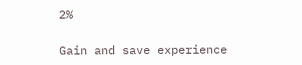2%

Gain and save experience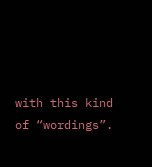with this kind of “wordings”.